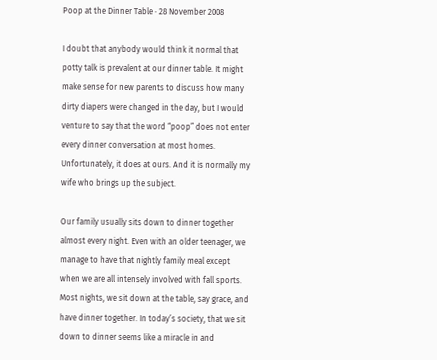Poop at the Dinner Table · 28 November 2008

I doubt that anybody would think it normal that potty talk is prevalent at our dinner table. It might make sense for new parents to discuss how many dirty diapers were changed in the day, but I would venture to say that the word “poop” does not enter every dinner conversation at most homes. Unfortunately, it does at ours. And it is normally my wife who brings up the subject.

Our family usually sits down to dinner together almost every night. Even with an older teenager, we manage to have that nightly family meal except when we are all intensely involved with fall sports. Most nights, we sit down at the table, say grace, and have dinner together. In today’s society, that we sit down to dinner seems like a miracle in and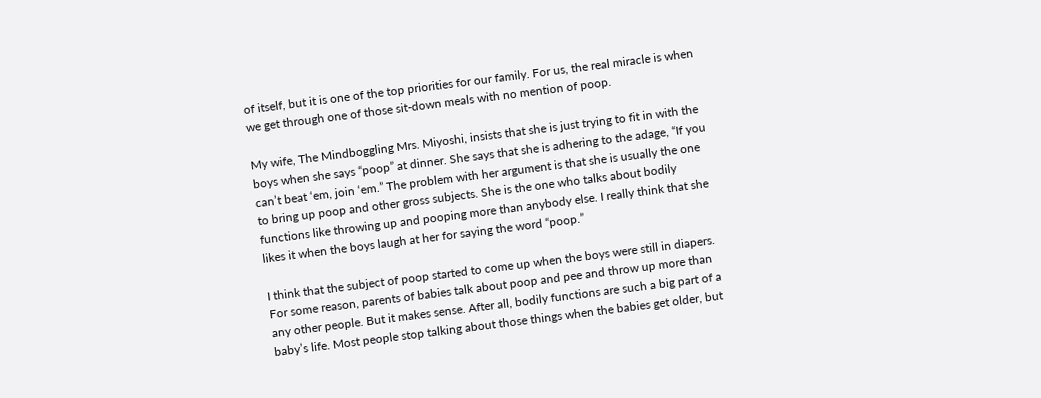of itself, but it is one of the top priorities for our family. For us, the real miracle is when we get through one of those sit-down meals with no mention of poop.

My wife, The Mindboggling Mrs. Miyoshi, insists that she is just trying to fit in with the boys when she says “poop” at dinner. She says that she is adhering to the adage, “If you can’t beat ‘em, join ‘em.” The problem with her argument is that she is usually the one to bring up poop and other gross subjects. She is the one who talks about bodily functions like throwing up and pooping more than anybody else. I really think that she likes it when the boys laugh at her for saying the word “poop.”

I think that the subject of poop started to come up when the boys were still in diapers. For some reason, parents of babies talk about poop and pee and throw up more than any other people. But it makes sense. After all, bodily functions are such a big part of a baby’s life. Most people stop talking about those things when the babies get older, but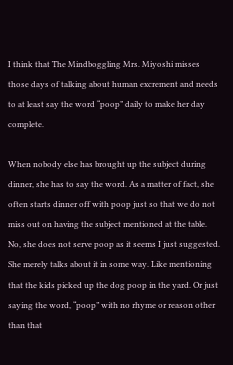I think that The Mindboggling Mrs. Miyoshi misses those days of talking about human excrement and needs to at least say the word “poop” daily to make her day complete.

When nobody else has brought up the subject during dinner, she has to say the word. As a matter of fact, she often starts dinner off with poop just so that we do not miss out on having the subject mentioned at the table. No, she does not serve poop as it seems I just suggested. She merely talks about it in some way. Like mentioning that the kids picked up the dog poop in the yard. Or just saying the word, “poop” with no rhyme or reason other than that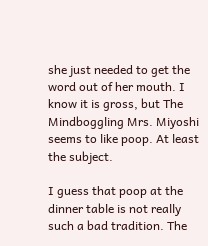she just needed to get the word out of her mouth. I know it is gross, but The Mindboggling Mrs. Miyoshi seems to like poop. At least the subject.

I guess that poop at the dinner table is not really such a bad tradition. The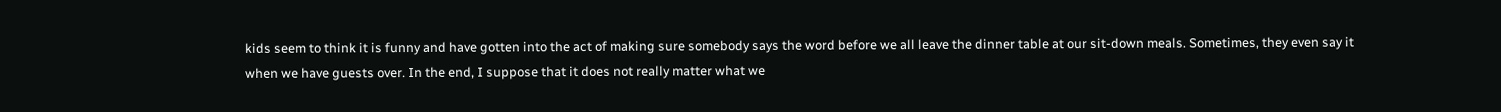kids seem to think it is funny and have gotten into the act of making sure somebody says the word before we all leave the dinner table at our sit-down meals. Sometimes, they even say it when we have guests over. In the end, I suppose that it does not really matter what we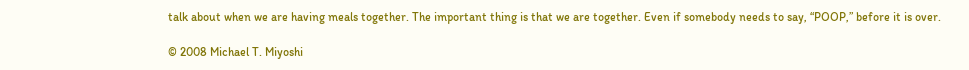talk about when we are having meals together. The important thing is that we are together. Even if somebody needs to say, “POOP,” before it is over.

© 2008 Michael T. Miyoshi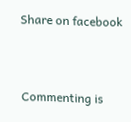Share on facebook


Commenting is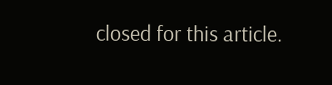closed for this article.